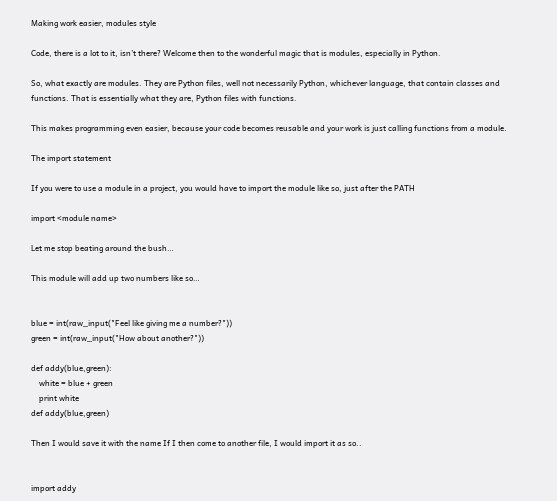Making work easier, modules style

Code, there is a lot to it, isn’t there? Welcome then to the wonderful magic that is modules, especially in Python.

So, what exactly are modules. They are Python files, well not necessarily Python, whichever language, that contain classes and functions. That is essentially what they are, Python files with functions.

This makes programming even easier, because your code becomes reusable and your work is just calling functions from a module.

The import statement

If you were to use a module in a project, you would have to import the module like so, just after the PATH

import <module name>

Let me stop beating around the bush…

This module will add up two numbers like so…


blue = int(raw_input("Feel like giving me a number?"))
green = int(raw_input("How about another?"))

def addy(blue,green):
    white = blue + green
    print white
def addy(blue,green)

Then I would save it with the name If I then come to another file, I would import it as so..


import addy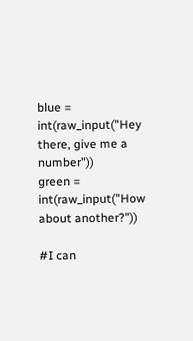blue = int(raw_input("Hey there, give me a number"))
green = int(raw_input("How about another?"))

#I can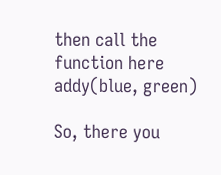then call the function here
addy(blue, green)

So, there you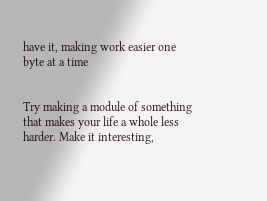have it, making work easier one byte at a time


Try making a module of something that makes your life a whole less harder. Make it interesting,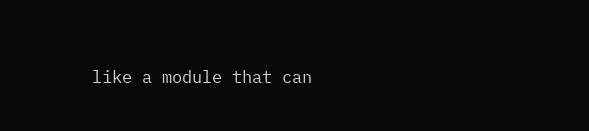like a module that can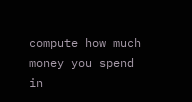compute how much money you spend in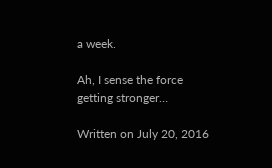a week.

Ah, I sense the force getting stronger…

Written on July 20, 2016